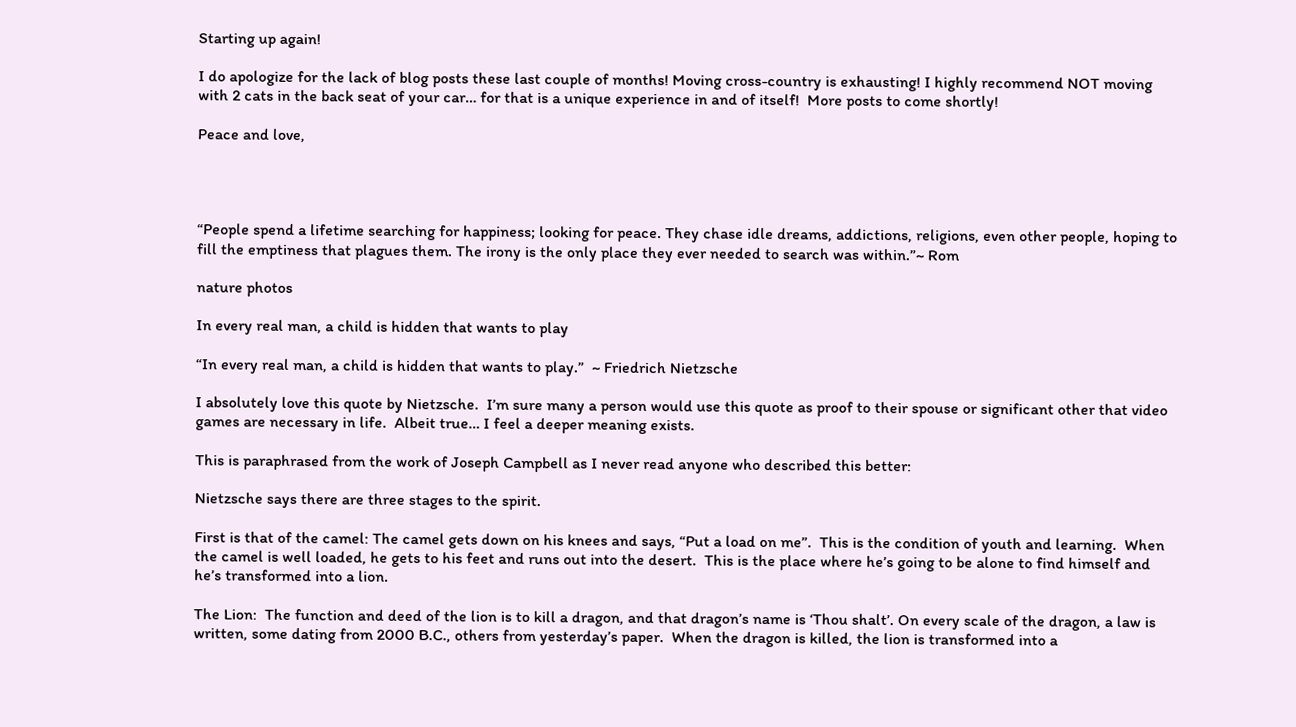Starting up again!

I do apologize for the lack of blog posts these last couple of months! Moving cross-country is exhausting! I highly recommend NOT moving with 2 cats in the back seat of your car… for that is a unique experience in and of itself!  More posts to come shortly!

Peace and love,




“People spend a lifetime searching for happiness; looking for peace. They chase idle dreams, addictions, religions, even other people, hoping to fill the emptiness that plagues them. The irony is the only place they ever needed to search was within.”~ Rom

nature photos

In every real man, a child is hidden that wants to play

“In every real man, a child is hidden that wants to play.”  ~ Friedrich Nietzsche

I absolutely love this quote by Nietzsche.  I’m sure many a person would use this quote as proof to their spouse or significant other that video games are necessary in life.  Albeit true… I feel a deeper meaning exists.

This is paraphrased from the work of Joseph Campbell as I never read anyone who described this better:

Nietzsche says there are three stages to the spirit.

First is that of the camel: The camel gets down on his knees and says, “Put a load on me”.  This is the condition of youth and learning.  When the camel is well loaded, he gets to his feet and runs out into the desert.  This is the place where he’s going to be alone to find himself and he’s transformed into a lion.

The Lion:  The function and deed of the lion is to kill a dragon, and that dragon’s name is ‘Thou shalt’. On every scale of the dragon, a law is written, some dating from 2000 B.C., others from yesterday’s paper.  When the dragon is killed, the lion is transformed into a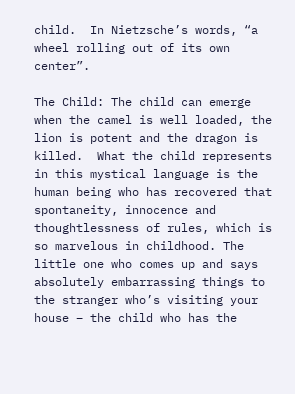child.  In Nietzsche’s words, “a wheel rolling out of its own center”.

The Child: The child can emerge when the camel is well loaded, the lion is potent and the dragon is killed.  What the child represents in this mystical language is the human being who has recovered that spontaneity, innocence and thoughtlessness of rules, which is so marvelous in childhood. The little one who comes up and says absolutely embarrassing things to the stranger who’s visiting your house – the child who has the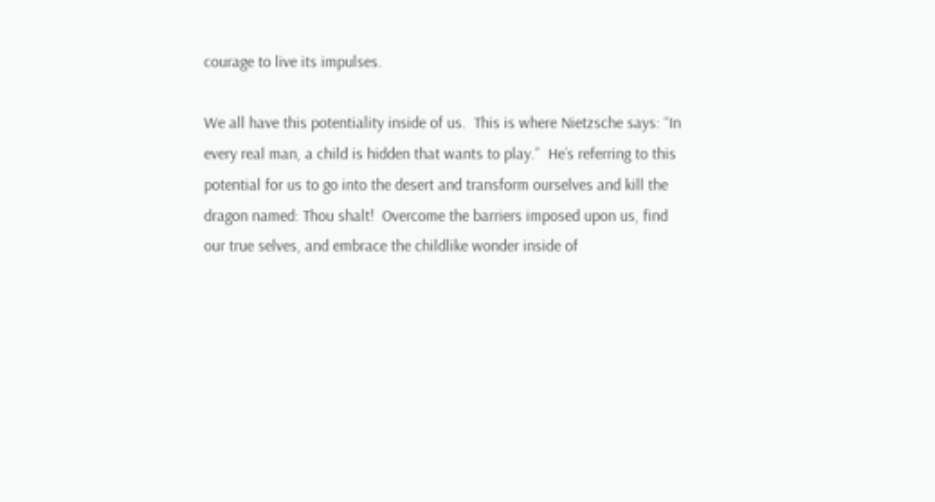courage to live its impulses.

We all have this potentiality inside of us.  This is where Nietzsche says: “In every real man, a child is hidden that wants to play.”  He’s referring to this potential for us to go into the desert and transform ourselves and kill the dragon named: Thou shalt!  Overcome the barriers imposed upon us, find our true selves, and embrace the childlike wonder inside of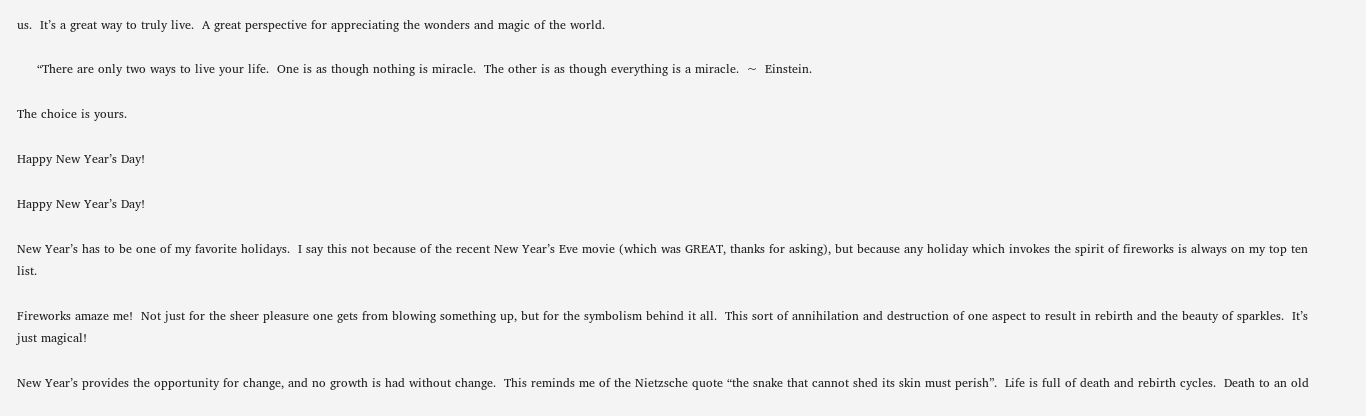us.  It’s a great way to truly live.  A great perspective for appreciating the wonders and magic of the world.

     “There are only two ways to live your life.  One is as though nothing is miracle.  The other is as though everything is a miracle.  ~  Einstein.

The choice is yours.

Happy New Year’s Day!

Happy New Year’s Day!

New Year’s has to be one of my favorite holidays.  I say this not because of the recent New Year’s Eve movie (which was GREAT, thanks for asking), but because any holiday which invokes the spirit of fireworks is always on my top ten list.

Fireworks amaze me!  Not just for the sheer pleasure one gets from blowing something up, but for the symbolism behind it all.  This sort of annihilation and destruction of one aspect to result in rebirth and the beauty of sparkles.  It’s just magical!

New Year’s provides the opportunity for change, and no growth is had without change.  This reminds me of the Nietzsche quote “the snake that cannot shed its skin must perish”.  Life is full of death and rebirth cycles.  Death to an old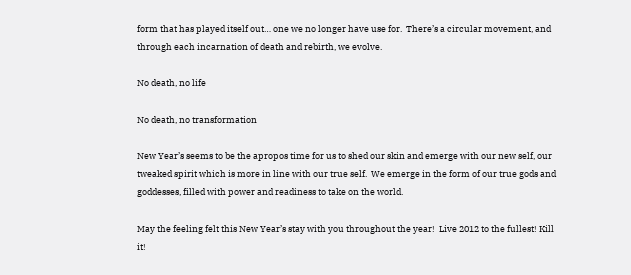form that has played itself out… one we no longer have use for.  There’s a circular movement, and through each incarnation of death and rebirth, we evolve.

No death, no life

No death, no transformation

New Year’s seems to be the apropos time for us to shed our skin and emerge with our new self, our tweaked spirit which is more in line with our true self.  We emerge in the form of our true gods and goddesses, filled with power and readiness to take on the world.

May the feeling felt this New Year’s stay with you throughout the year!  Live 2012 to the fullest! Kill it!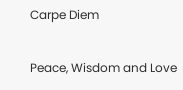Carpe Diem

Peace, Wisdom and Love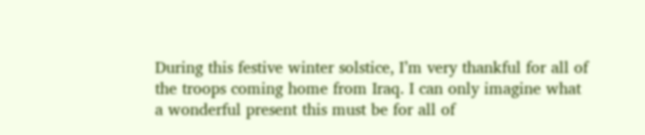During this festive winter solstice, I’m very thankful for all of the troops coming home from Iraq. I can only imagine what a wonderful present this must be for all of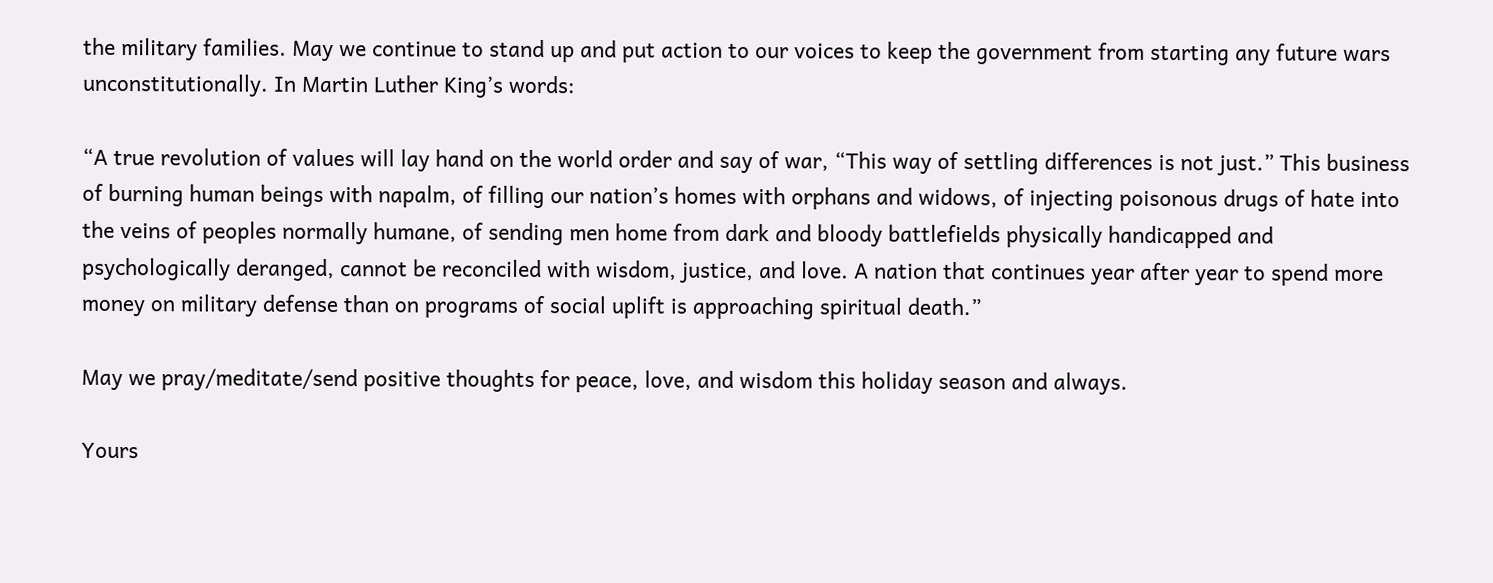the military families. May we continue to stand up and put action to our voices to keep the government from starting any future wars unconstitutionally. In Martin Luther King’s words:

“A true revolution of values will lay hand on the world order and say of war, “This way of settling differences is not just.” This business of burning human beings with napalm, of filling our nation’s homes with orphans and widows, of injecting poisonous drugs of hate into the veins of peoples normally humane, of sending men home from dark and bloody battlefields physically handicapped and psychologically deranged, cannot be reconciled with wisdom, justice, and love. A nation that continues year after year to spend more money on military defense than on programs of social uplift is approaching spiritual death.”

May we pray/meditate/send positive thoughts for peace, love, and wisdom this holiday season and always.

Yours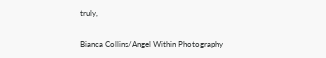truly,

Bianca Collins/Angel Within Photography